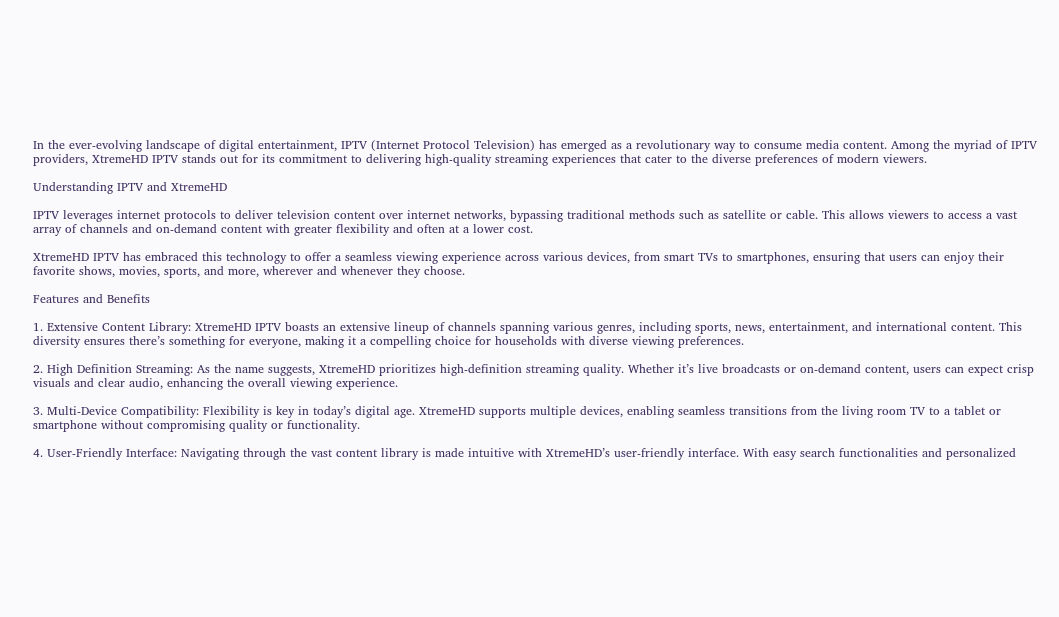In the ever-evolving landscape of digital entertainment, IPTV (Internet Protocol Television) has emerged as a revolutionary way to consume media content. Among the myriad of IPTV providers, XtremeHD IPTV stands out for its commitment to delivering high-quality streaming experiences that cater to the diverse preferences of modern viewers.

Understanding IPTV and XtremeHD

IPTV leverages internet protocols to deliver television content over internet networks, bypassing traditional methods such as satellite or cable. This allows viewers to access a vast array of channels and on-demand content with greater flexibility and often at a lower cost.

XtremeHD IPTV has embraced this technology to offer a seamless viewing experience across various devices, from smart TVs to smartphones, ensuring that users can enjoy their favorite shows, movies, sports, and more, wherever and whenever they choose.

Features and Benefits

1. Extensive Content Library: XtremeHD IPTV boasts an extensive lineup of channels spanning various genres, including sports, news, entertainment, and international content. This diversity ensures there’s something for everyone, making it a compelling choice for households with diverse viewing preferences.

2. High Definition Streaming: As the name suggests, XtremeHD prioritizes high-definition streaming quality. Whether it’s live broadcasts or on-demand content, users can expect crisp visuals and clear audio, enhancing the overall viewing experience.

3. Multi-Device Compatibility: Flexibility is key in today’s digital age. XtremeHD supports multiple devices, enabling seamless transitions from the living room TV to a tablet or smartphone without compromising quality or functionality.

4. User-Friendly Interface: Navigating through the vast content library is made intuitive with XtremeHD’s user-friendly interface. With easy search functionalities and personalized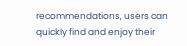recommendations, users can quickly find and enjoy their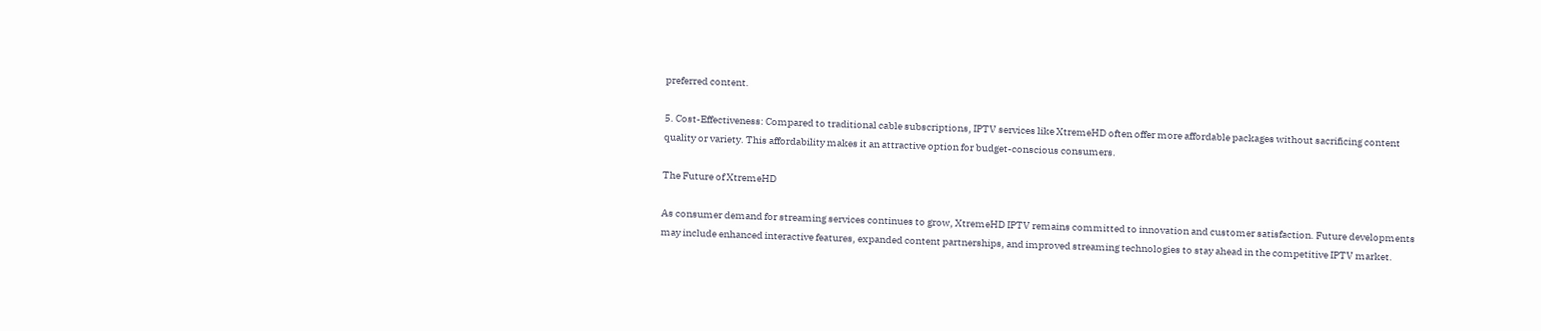preferred content.

5. Cost-Effectiveness: Compared to traditional cable subscriptions, IPTV services like XtremeHD often offer more affordable packages without sacrificing content quality or variety. This affordability makes it an attractive option for budget-conscious consumers.

The Future of XtremeHD

As consumer demand for streaming services continues to grow, XtremeHD IPTV remains committed to innovation and customer satisfaction. Future developments may include enhanced interactive features, expanded content partnerships, and improved streaming technologies to stay ahead in the competitive IPTV market.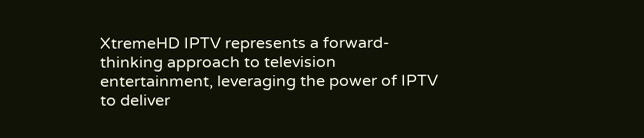XtremeHD IPTV represents a forward-thinking approach to television entertainment, leveraging the power of IPTV to deliver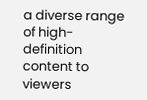a diverse range of high-definition content to viewers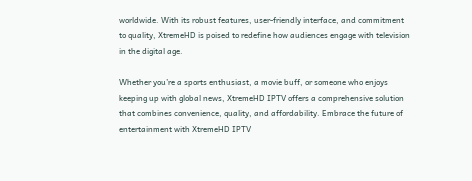worldwide. With its robust features, user-friendly interface, and commitment to quality, XtremeHD is poised to redefine how audiences engage with television in the digital age.

Whether you’re a sports enthusiast, a movie buff, or someone who enjoys keeping up with global news, XtremeHD IPTV offers a comprehensive solution that combines convenience, quality, and affordability. Embrace the future of entertainment with XtremeHD IPTV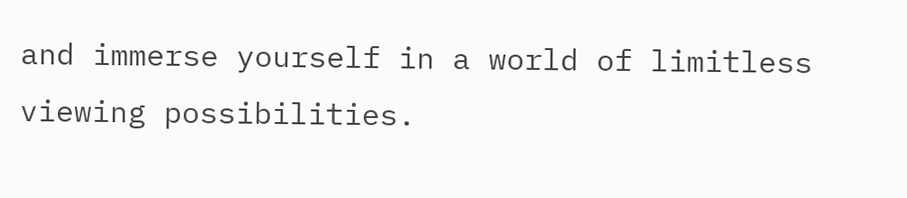and immerse yourself in a world of limitless viewing possibilities.